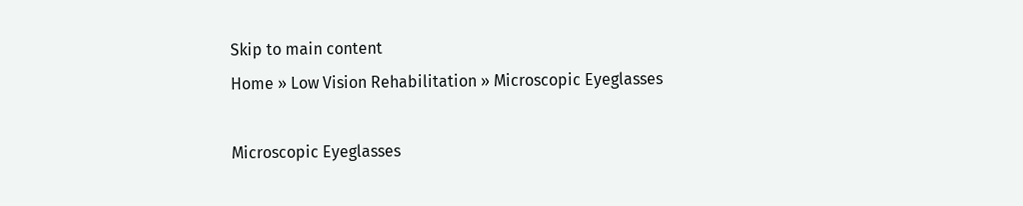Skip to main content
Home » Low Vision Rehabilitation » Microscopic Eyeglasses

Microscopic Eyeglasses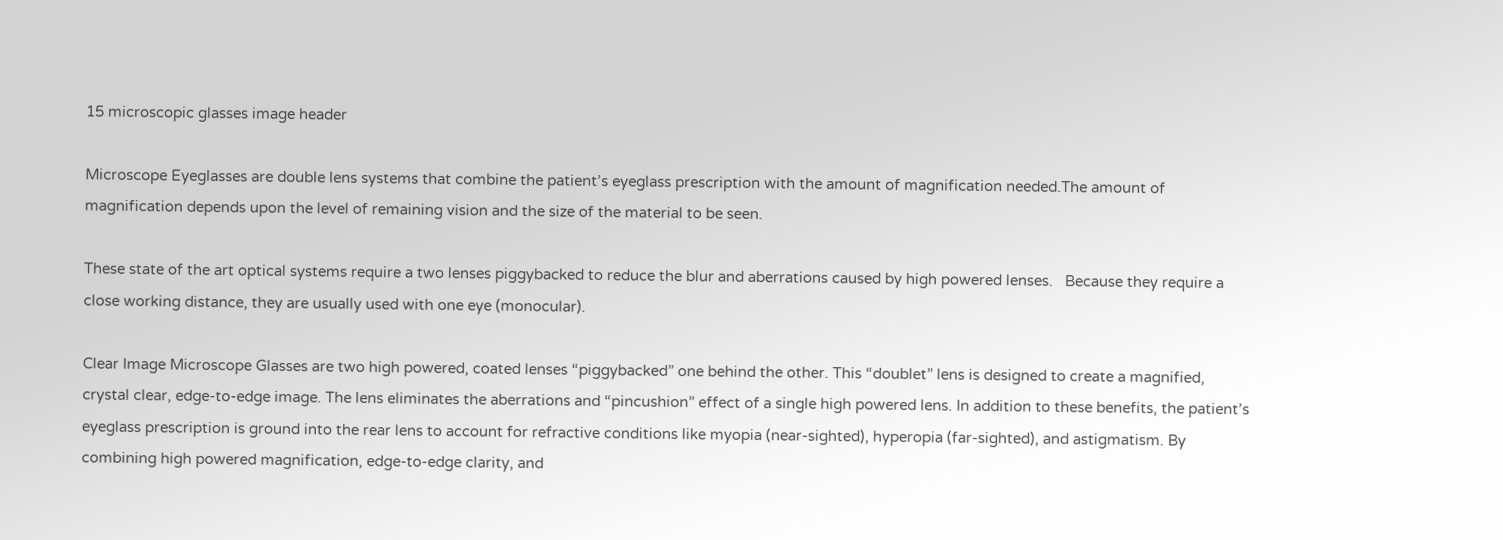15 microscopic glasses image header

Microscope Eyeglasses are double lens systems that combine the patient’s eyeglass prescription with the amount of magnification needed.The amount of magnification depends upon the level of remaining vision and the size of the material to be seen.

These state of the art optical systems require a two lenses piggybacked to reduce the blur and aberrations caused by high powered lenses.   Because they require a close working distance, they are usually used with one eye (monocular).

Clear Image Microscope Glasses are two high powered, coated lenses “piggybacked” one behind the other. This “doublet” lens is designed to create a magnified, crystal clear, edge-to-edge image. The lens eliminates the aberrations and “pincushion” effect of a single high powered lens. In addition to these benefits, the patient’s eyeglass prescription is ground into the rear lens to account for refractive conditions like myopia (near-sighted), hyperopia (far-sighted), and astigmatism. By combining high powered magnification, edge-to-edge clarity, and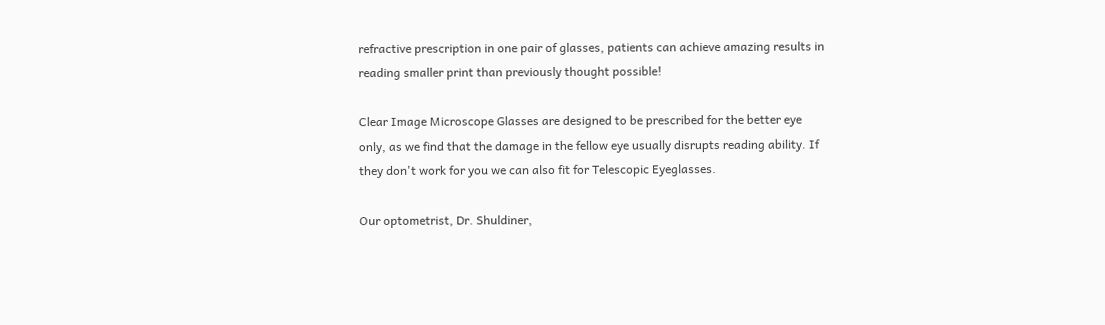refractive prescription in one pair of glasses, patients can achieve amazing results in reading smaller print than previously thought possible!

Clear Image Microscope Glasses are designed to be prescribed for the better eye only, as we find that the damage in the fellow eye usually disrupts reading ability. If they don't work for you we can also fit for Telescopic Eyeglasses.

Our optometrist, Dr. Shuldiner,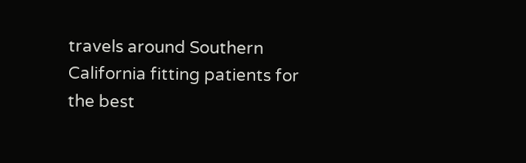travels around Southern California fitting patients for the best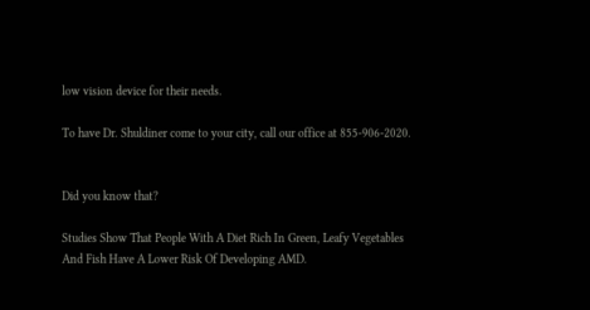low vision device for their needs.

To have Dr. Shuldiner come to your city, call our office at 855-906-2020.


Did you know that?

Studies Show That People With A Diet Rich In Green, Leafy Vegetables And Fish Have A Lower Risk Of Developing AMD.